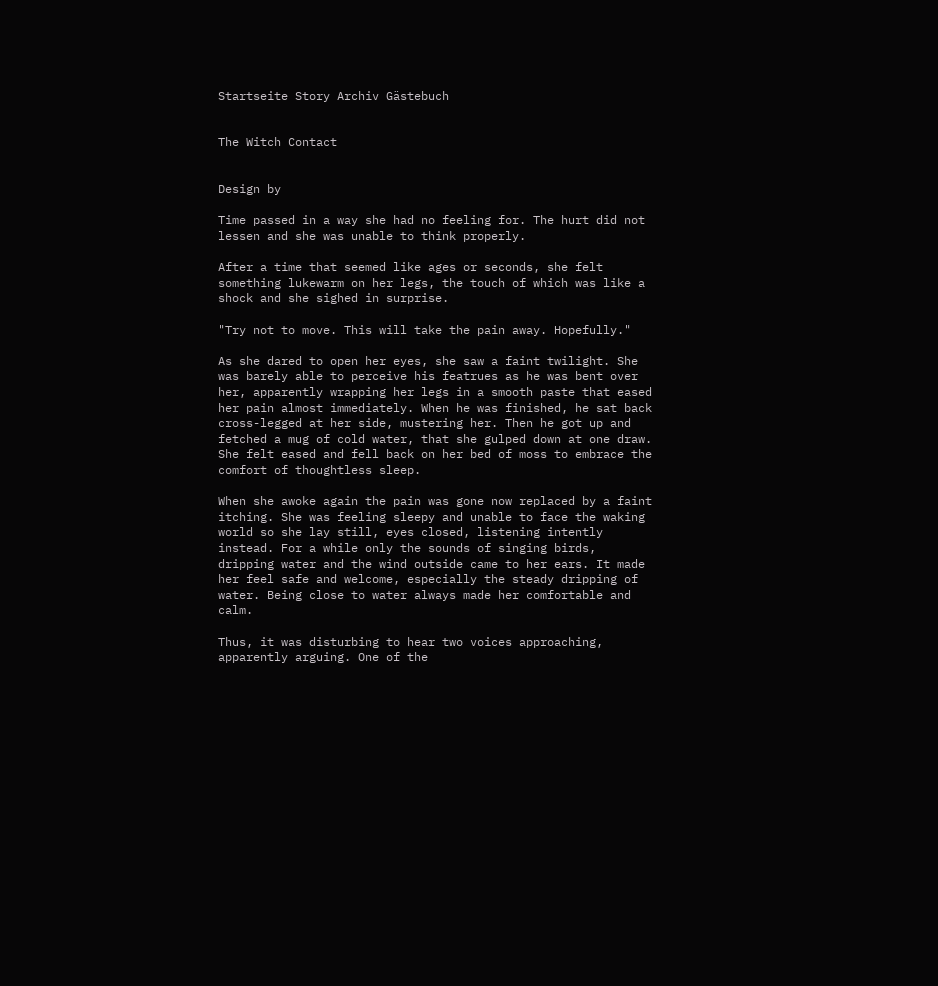Startseite Story Archiv Gästebuch


The Witch Contact


Design by

Time passed in a way she had no feeling for. The hurt did not lessen and she was unable to think properly.

After a time that seemed like ages or seconds, she felt something lukewarm on her legs, the touch of which was like a shock and she sighed in surprise.

"Try not to move. This will take the pain away. Hopefully."

As she dared to open her eyes, she saw a faint twilight. She was barely able to perceive his featrues as he was bent over her, apparently wrapping her legs in a smooth paste that eased her pain almost immediately. When he was finished, he sat back cross-legged at her side, mustering her. Then he got up and fetched a mug of cold water, that she gulped down at one draw.
She felt eased and fell back on her bed of moss to embrace the comfort of thoughtless sleep.

When she awoke again the pain was gone now replaced by a faint itching. She was feeling sleepy and unable to face the waking world so she lay still, eyes closed, listening intently instead. For a while only the sounds of singing birds, dripping water and the wind outside came to her ears. It made her feel safe and welcome, especially the steady dripping of water. Being close to water always made her comfortable and calm.

Thus, it was disturbing to hear two voices approaching, apparently arguing. One of the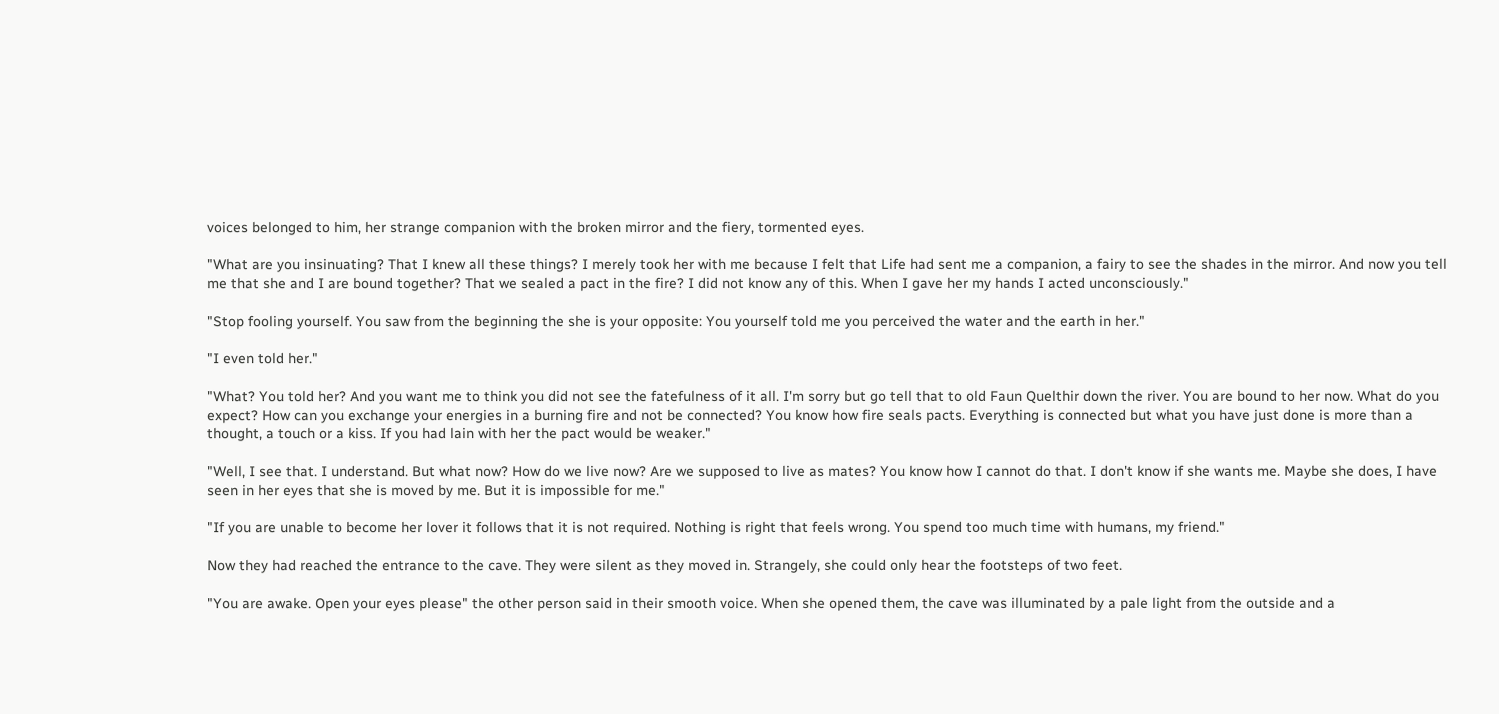voices belonged to him, her strange companion with the broken mirror and the fiery, tormented eyes.

"What are you insinuating? That I knew all these things? I merely took her with me because I felt that Life had sent me a companion, a fairy to see the shades in the mirror. And now you tell me that she and I are bound together? That we sealed a pact in the fire? I did not know any of this. When I gave her my hands I acted unconsciously."

"Stop fooling yourself. You saw from the beginning the she is your opposite: You yourself told me you perceived the water and the earth in her."

"I even told her."

"What? You told her? And you want me to think you did not see the fatefulness of it all. I'm sorry but go tell that to old Faun Quelthir down the river. You are bound to her now. What do you expect? How can you exchange your energies in a burning fire and not be connected? You know how fire seals pacts. Everything is connected but what you have just done is more than a thought, a touch or a kiss. If you had lain with her the pact would be weaker."

"Well, I see that. I understand. But what now? How do we live now? Are we supposed to live as mates? You know how I cannot do that. I don't know if she wants me. Maybe she does, I have seen in her eyes that she is moved by me. But it is impossible for me."

"If you are unable to become her lover it follows that it is not required. Nothing is right that feels wrong. You spend too much time with humans, my friend."

Now they had reached the entrance to the cave. They were silent as they moved in. Strangely, she could only hear the footsteps of two feet.

"You are awake. Open your eyes please" the other person said in their smooth voice. When she opened them, the cave was illuminated by a pale light from the outside and a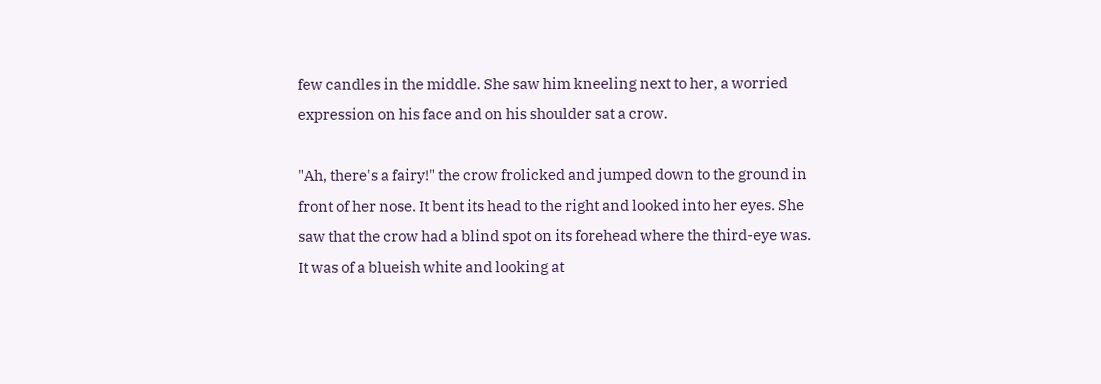few candles in the middle. She saw him kneeling next to her, a worried expression on his face and on his shoulder sat a crow.

"Ah, there's a fairy!" the crow frolicked and jumped down to the ground in front of her nose. It bent its head to the right and looked into her eyes. She saw that the crow had a blind spot on its forehead where the third-eye was. It was of a blueish white and looking at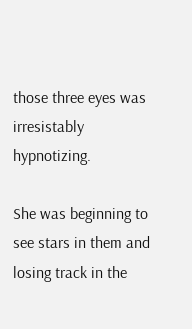those three eyes was irresistably hypnotizing.

She was beginning to see stars in them and losing track in the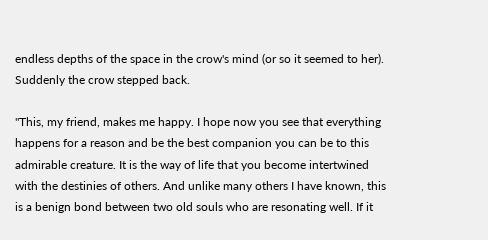endless depths of the space in the crow's mind (or so it seemed to her). Suddenly the crow stepped back.

"This, my friend, makes me happy. I hope now you see that everything happens for a reason and be the best companion you can be to this admirable creature. It is the way of life that you become intertwined with the destinies of others. And unlike many others I have known, this is a benign bond between two old souls who are resonating well. If it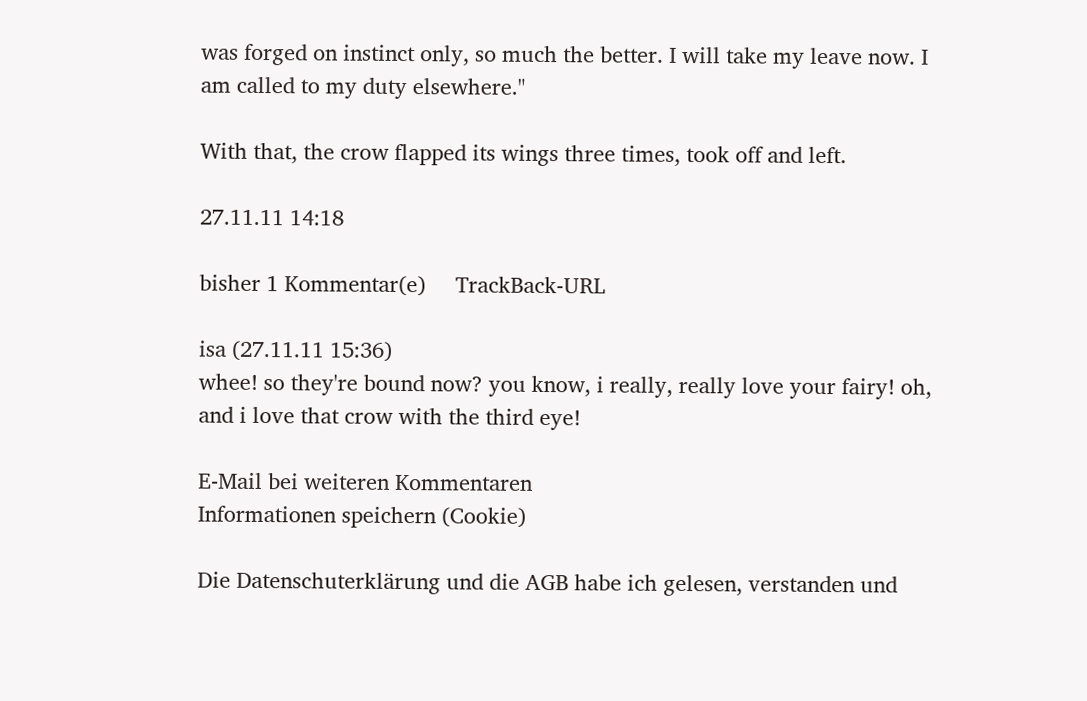was forged on instinct only, so much the better. I will take my leave now. I am called to my duty elsewhere."

With that, the crow flapped its wings three times, took off and left.

27.11.11 14:18

bisher 1 Kommentar(e)     TrackBack-URL

isa (27.11.11 15:36)
whee! so they're bound now? you know, i really, really love your fairy! oh, and i love that crow with the third eye!

E-Mail bei weiteren Kommentaren
Informationen speichern (Cookie)

Die Datenschuterklärung und die AGB habe ich gelesen, verstanden und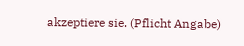akzeptiere sie. (Pflicht Angabe)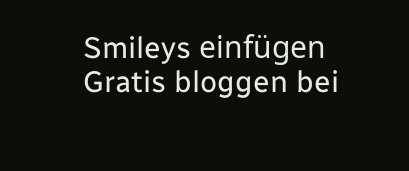Smileys einfügen
Gratis bloggen bei